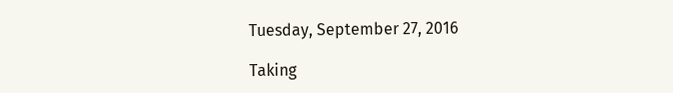Tuesday, September 27, 2016

Taking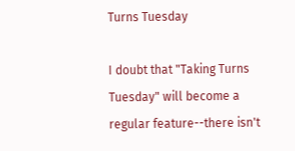Turns Tuesday

I doubt that "Taking Turns Tuesday" will become a regular feature--there isn't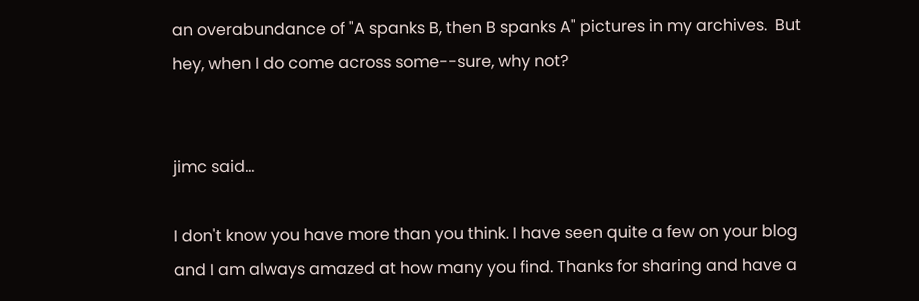an overabundance of "A spanks B, then B spanks A" pictures in my archives.  But hey, when I do come across some--sure, why not?


jimc said...

I don't know you have more than you think. I have seen quite a few on your blog and I am always amazed at how many you find. Thanks for sharing and have a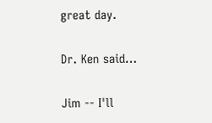great day.

Dr. Ken said...

Jim -- I'll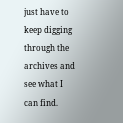just have to keep digging through the archives and see what I can find.